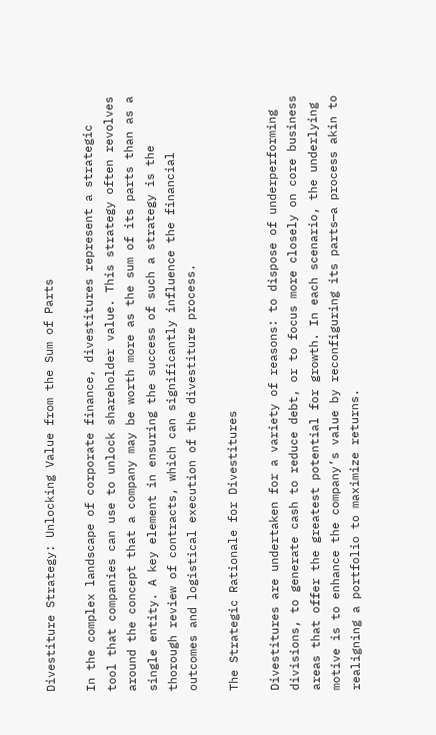Divestiture Strategy: Unlocking Value from the Sum of Parts

In the complex landscape of corporate finance, divestitures represent a strategic tool that companies can use to unlock shareholder value. This strategy often revolves around the concept that a company may be worth more as the sum of its parts than as a single entity. A key element in ensuring the success of such a strategy is the thorough review of contracts, which can significantly influence the financial outcomes and logistical execution of the divestiture process.

The Strategic Rationale for Divestitures

Divestitures are undertaken for a variety of reasons: to dispose of underperforming divisions, to generate cash to reduce debt, or to focus more closely on core business areas that offer the greatest potential for growth. In each scenario, the underlying motive is to enhance the company’s value by reconfiguring its parts—a process akin to realigning a portfolio to maximize returns.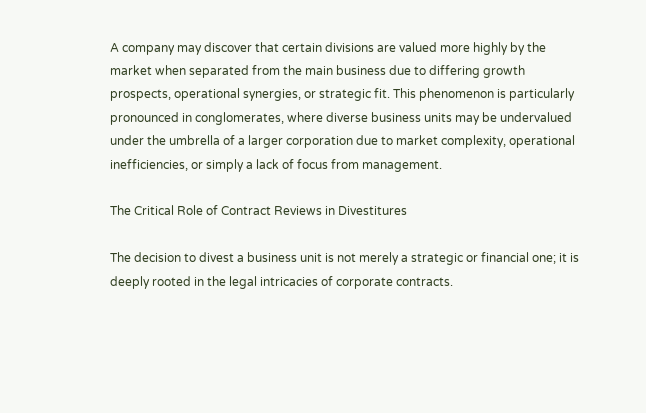A company may discover that certain divisions are valued more highly by the market when separated from the main business due to differing growth prospects, operational synergies, or strategic fit. This phenomenon is particularly pronounced in conglomerates, where diverse business units may be undervalued under the umbrella of a larger corporation due to market complexity, operational inefficiencies, or simply a lack of focus from management.

The Critical Role of Contract Reviews in Divestitures

The decision to divest a business unit is not merely a strategic or financial one; it is deeply rooted in the legal intricacies of corporate contracts.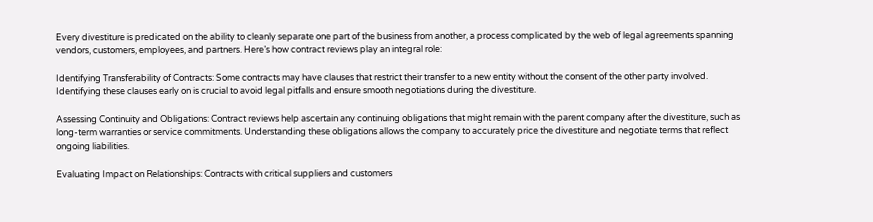Every divestiture is predicated on the ability to cleanly separate one part of the business from another, a process complicated by the web of legal agreements spanning vendors, customers, employees, and partners. Here’s how contract reviews play an integral role:

Identifying Transferability of Contracts: Some contracts may have clauses that restrict their transfer to a new entity without the consent of the other party involved. Identifying these clauses early on is crucial to avoid legal pitfalls and ensure smooth negotiations during the divestiture.

Assessing Continuity and Obligations: Contract reviews help ascertain any continuing obligations that might remain with the parent company after the divestiture, such as long-term warranties or service commitments. Understanding these obligations allows the company to accurately price the divestiture and negotiate terms that reflect ongoing liabilities.

Evaluating Impact on Relationships: Contracts with critical suppliers and customers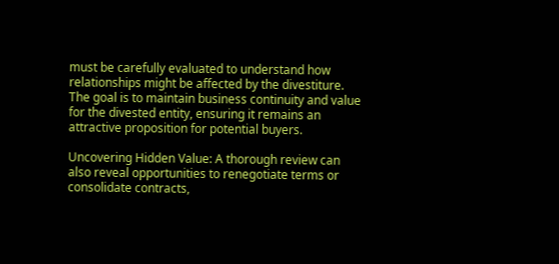must be carefully evaluated to understand how relationships might be affected by the divestiture. The goal is to maintain business continuity and value for the divested entity, ensuring it remains an attractive proposition for potential buyers.

Uncovering Hidden Value: A thorough review can also reveal opportunities to renegotiate terms or consolidate contracts,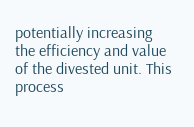potentially increasing the efficiency and value of the divested unit. This process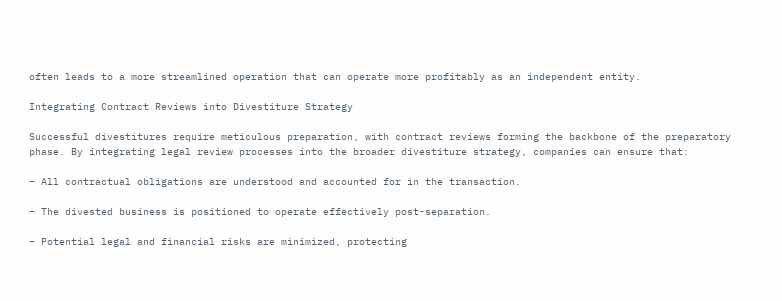often leads to a more streamlined operation that can operate more profitably as an independent entity.

Integrating Contract Reviews into Divestiture Strategy

Successful divestitures require meticulous preparation, with contract reviews forming the backbone of the preparatory phase. By integrating legal review processes into the broader divestiture strategy, companies can ensure that:

– All contractual obligations are understood and accounted for in the transaction.

– The divested business is positioned to operate effectively post-separation.

– Potential legal and financial risks are minimized, protecting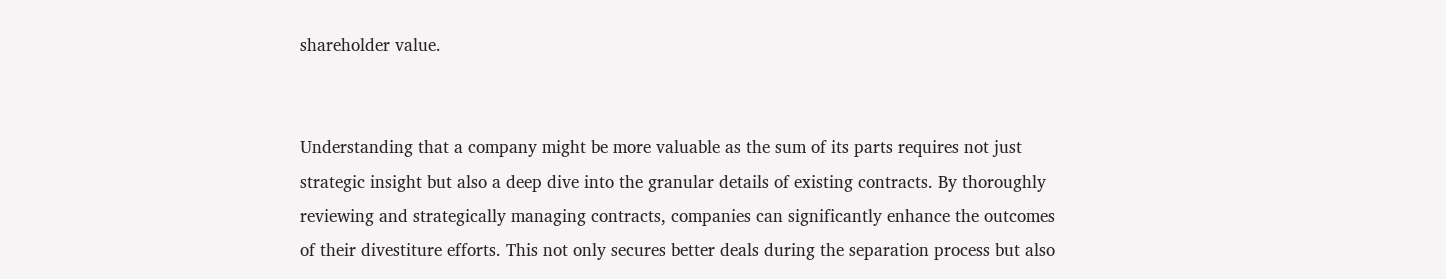shareholder value.


Understanding that a company might be more valuable as the sum of its parts requires not just strategic insight but also a deep dive into the granular details of existing contracts. By thoroughly reviewing and strategically managing contracts, companies can significantly enhance the outcomes of their divestiture efforts. This not only secures better deals during the separation process but also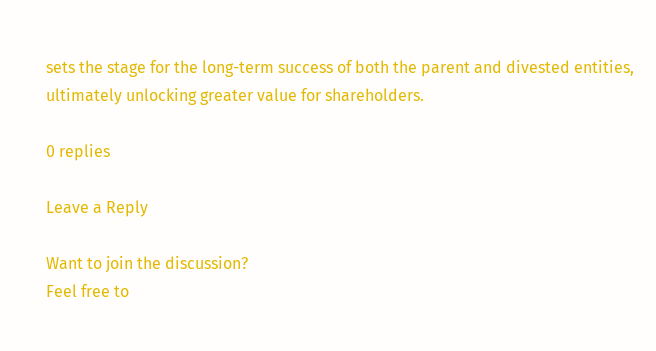sets the stage for the long-term success of both the parent and divested entities, ultimately unlocking greater value for shareholders.

0 replies

Leave a Reply

Want to join the discussion?
Feel free to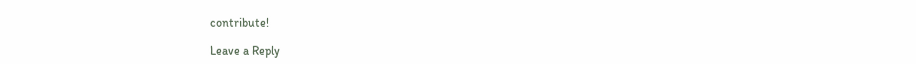contribute!

Leave a Reply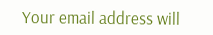Your email address will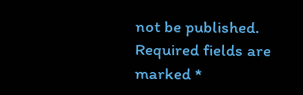not be published. Required fields are marked *